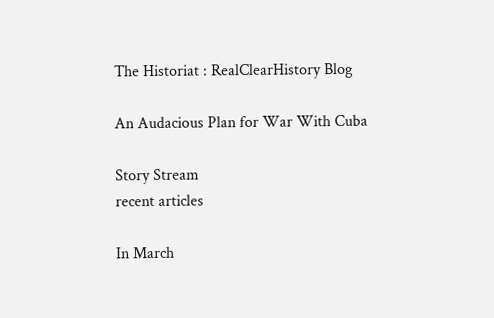The Historiat : RealClearHistory Blog

An Audacious Plan for War With Cuba

Story Stream
recent articles

In March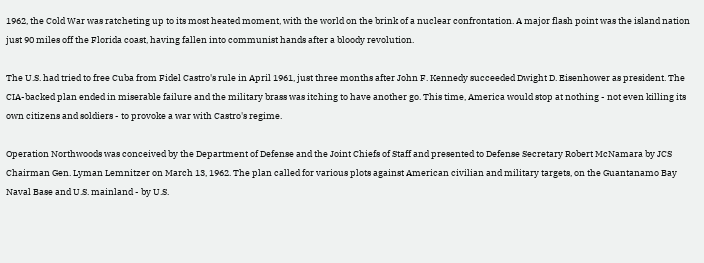1962, the Cold War was ratcheting up to its most heated moment, with the world on the brink of a nuclear confrontation. A major flash point was the island nation just 90 miles off the Florida coast, having fallen into communist hands after a bloody revolution.

The U.S. had tried to free Cuba from Fidel Castro's rule in April 1961, just three months after John F. Kennedy succeeded Dwight D. Eisenhower as president. The CIA-backed plan ended in miserable failure and the military brass was itching to have another go. This time, America would stop at nothing - not even killing its own citizens and soldiers - to provoke a war with Castro's regime.

Operation Northwoods was conceived by the Department of Defense and the Joint Chiefs of Staff and presented to Defense Secretary Robert McNamara by JCS Chairman Gen. Lyman Lemnitzer on March 13, 1962. The plan called for various plots against American civilian and military targets, on the Guantanamo Bay Naval Base and U.S. mainland - by U.S.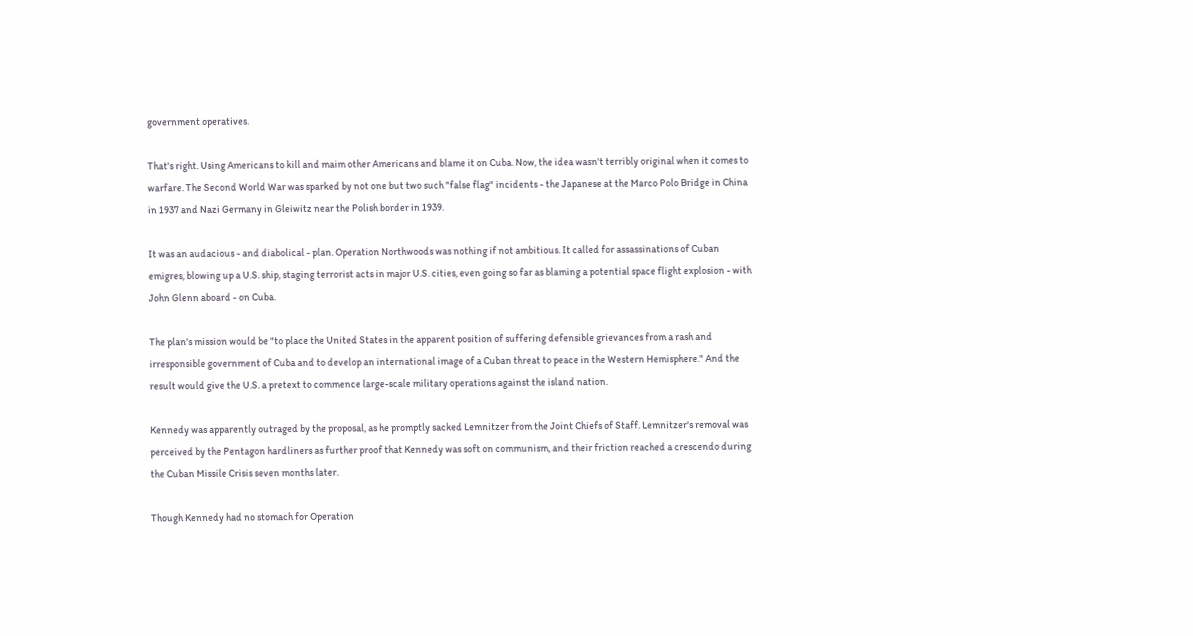government operatives.

That's right. Using Americans to kill and maim other Americans and blame it on Cuba. Now, the idea wasn't terribly original when it comes to warfare. The Second World War was sparked by not one but two such "false flag" incidents - the Japanese at the Marco Polo Bridge in China in 1937 and Nazi Germany in Gleiwitz near the Polish border in 1939.

It was an audacious - and diabolical - plan. Operation Northwoods was nothing if not ambitious. It called for assassinations of Cuban emigres, blowing up a U.S. ship, staging terrorist acts in major U.S. cities, even going so far as blaming a potential space flight explosion - with John Glenn aboard - on Cuba.

The plan's mission would be "to place the United States in the apparent position of suffering defensible grievances from a rash and irresponsible government of Cuba and to develop an international image of a Cuban threat to peace in the Western Hemisphere." And the result would give the U.S. a pretext to commence large-scale military operations against the island nation.

Kennedy was apparently outraged by the proposal, as he promptly sacked Lemnitzer from the Joint Chiefs of Staff. Lemnitzer's removal was perceived by the Pentagon hardliners as further proof that Kennedy was soft on communism, and their friction reached a crescendo during the Cuban Missile Crisis seven months later.

Though Kennedy had no stomach for Operation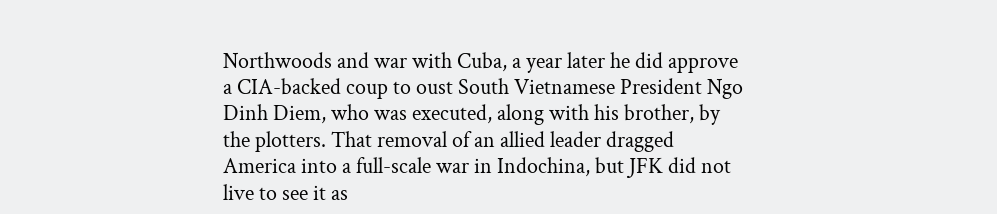Northwoods and war with Cuba, a year later he did approve a CIA-backed coup to oust South Vietnamese President Ngo Dinh Diem, who was executed, along with his brother, by the plotters. That removal of an allied leader dragged America into a full-scale war in Indochina, but JFK did not live to see it as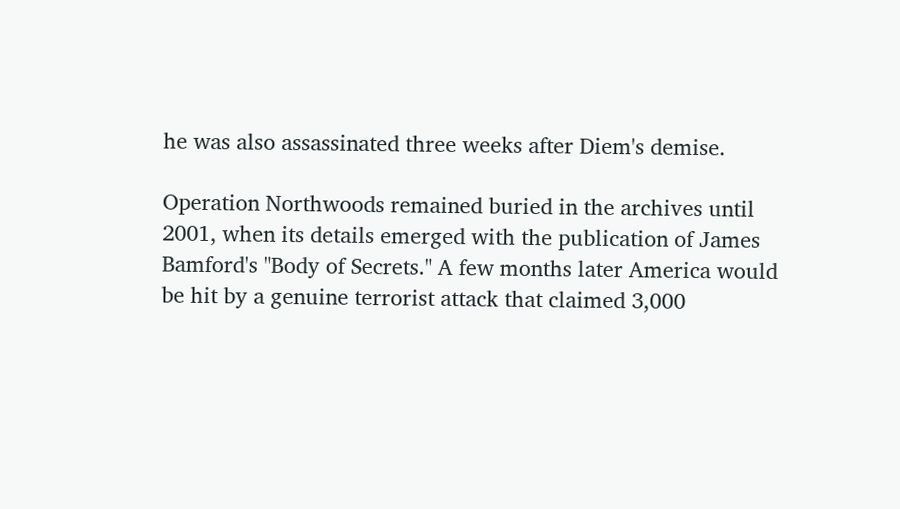he was also assassinated three weeks after Diem's demise.

Operation Northwoods remained buried in the archives until 2001, when its details emerged with the publication of James Bamford's "Body of Secrets." A few months later America would be hit by a genuine terrorist attack that claimed 3,000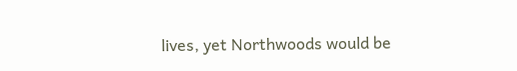lives, yet Northwoods would be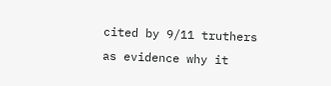cited by 9/11 truthers as evidence why it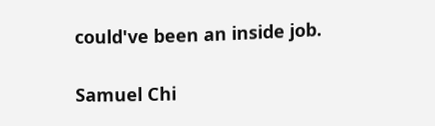could've been an inside job.

Samuel Chi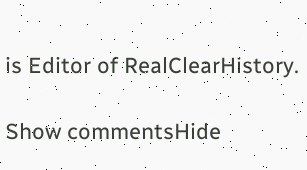is Editor of RealClearHistory.

Show commentsHide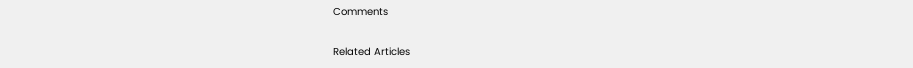Comments

Related Articles